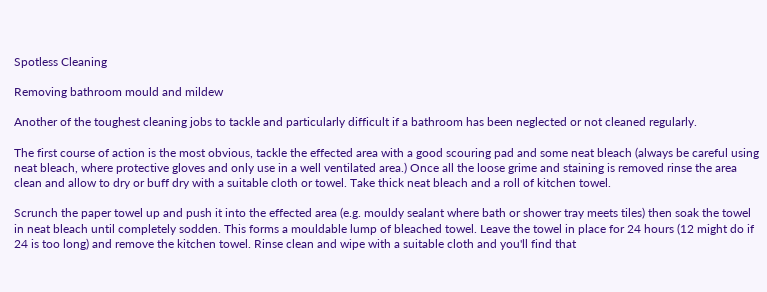Spotless Cleaning

Removing bathroom mould and mildew

Another of the toughest cleaning jobs to tackle and particularly difficult if a bathroom has been neglected or not cleaned regularly.

The first course of action is the most obvious, tackle the effected area with a good scouring pad and some neat bleach (always be careful using neat bleach, where protective gloves and only use in a well ventilated area.) Once all the loose grime and staining is removed rinse the area clean and allow to dry or buff dry with a suitable cloth or towel. Take thick neat bleach and a roll of kitchen towel.

Scrunch the paper towel up and push it into the effected area (e.g. mouldy sealant where bath or shower tray meets tiles) then soak the towel in neat bleach until completely sodden. This forms a mouldable lump of bleached towel. Leave the towel in place for 24 hours (12 might do if 24 is too long) and remove the kitchen towel. Rinse clean and wipe with a suitable cloth and you'll find that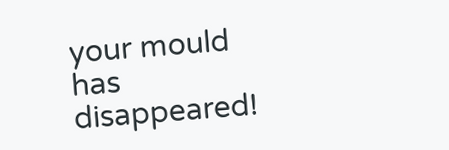your mould has disappeared!